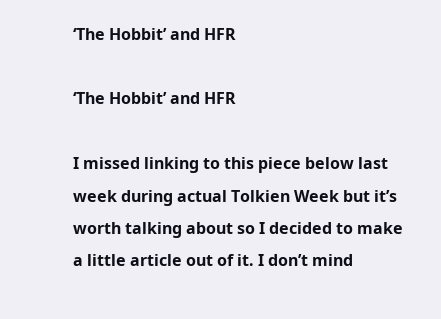‘The Hobbit’ and HFR

‘The Hobbit’ and HFR

I missed linking to this piece below last week during actual Tolkien Week but it’s worth talking about so I decided to make a little article out of it. I don’t mind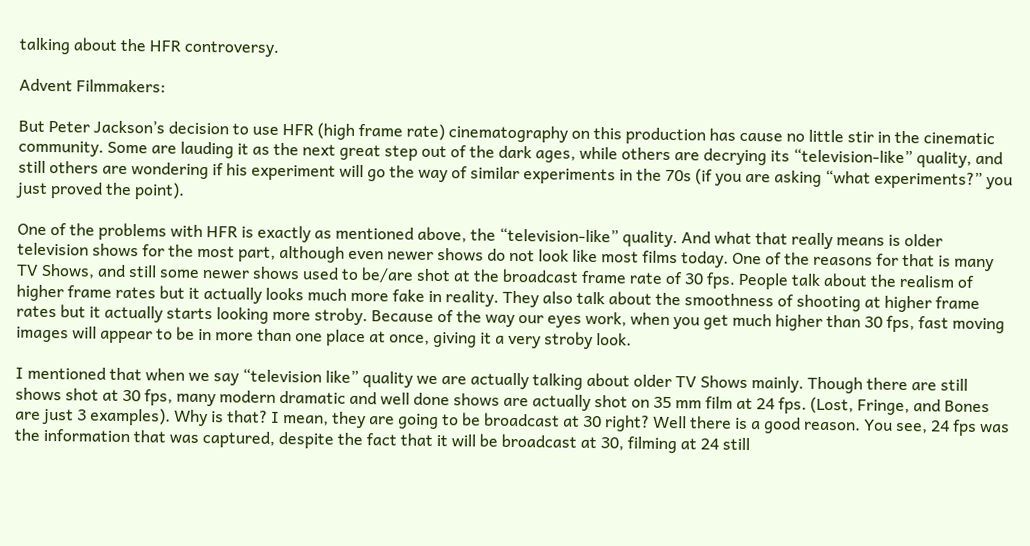talking about the HFR controversy.

Advent Filmmakers:

But Peter Jackson’s decision to use HFR (high frame rate) cinematography on this production has cause no little stir in the cinematic community. Some are lauding it as the next great step out of the dark ages, while others are decrying its “television-like” quality, and still others are wondering if his experiment will go the way of similar experiments in the 70s (if you are asking “what experiments?” you just proved the point).

One of the problems with HFR is exactly as mentioned above, the “television-like” quality. And what that really means is older television shows for the most part, although even newer shows do not look like most films today. One of the reasons for that is many TV Shows, and still some newer shows used to be/are shot at the broadcast frame rate of 30 fps. People talk about the realism of higher frame rates but it actually looks much more fake in reality. They also talk about the smoothness of shooting at higher frame rates but it actually starts looking more stroby. Because of the way our eyes work, when you get much higher than 30 fps, fast moving images will appear to be in more than one place at once, giving it a very stroby look.

I mentioned that when we say “television like” quality we are actually talking about older TV Shows mainly. Though there are still shows shot at 30 fps, many modern dramatic and well done shows are actually shot on 35 mm film at 24 fps. (Lost, Fringe, and Bones are just 3 examples). Why is that? I mean, they are going to be broadcast at 30 right? Well there is a good reason. You see, 24 fps was the information that was captured, despite the fact that it will be broadcast at 30, filming at 24 still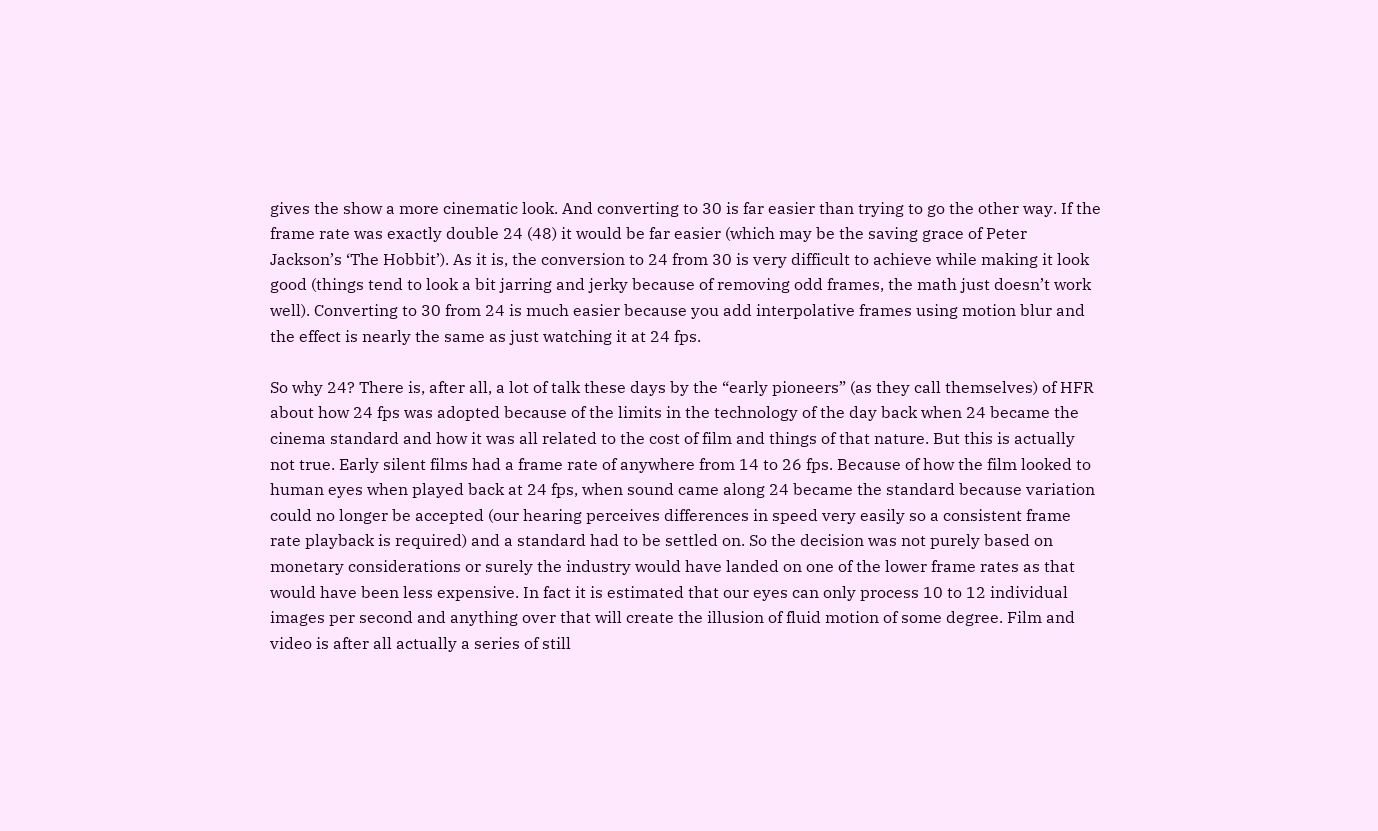gives the show a more cinematic look. And converting to 30 is far easier than trying to go the other way. If the frame rate was exactly double 24 (48) it would be far easier (which may be the saving grace of Peter Jackson’s ‘The Hobbit’). As it is, the conversion to 24 from 30 is very difficult to achieve while making it look good (things tend to look a bit jarring and jerky because of removing odd frames, the math just doesn’t work well). Converting to 30 from 24 is much easier because you add interpolative frames using motion blur and the effect is nearly the same as just watching it at 24 fps.

So why 24? There is, after all, a lot of talk these days by the “early pioneers” (as they call themselves) of HFR about how 24 fps was adopted because of the limits in the technology of the day back when 24 became the cinema standard and how it was all related to the cost of film and things of that nature. But this is actually not true. Early silent films had a frame rate of anywhere from 14 to 26 fps. Because of how the film looked to human eyes when played back at 24 fps, when sound came along 24 became the standard because variation could no longer be accepted (our hearing perceives differences in speed very easily so a consistent frame rate playback is required) and a standard had to be settled on. So the decision was not purely based on monetary considerations or surely the industry would have landed on one of the lower frame rates as that would have been less expensive. In fact it is estimated that our eyes can only process 10 to 12 individual images per second and anything over that will create the illusion of fluid motion of some degree. Film and video is after all actually a series of still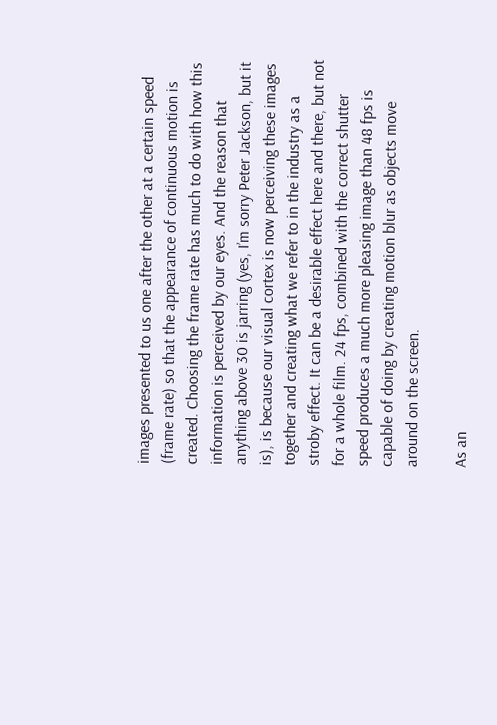images presented to us one after the other at a certain speed (frame rate) so that the appearance of continuous motion is created. Choosing the frame rate has much to do with how this information is perceived by our eyes. And the reason that anything above 30 is jarring (yes, I’m sorry Peter Jackson, but it is), is because our visual cortex is now perceiving these images together and creating what we refer to in the industry as a stroby effect. It can be a desirable effect here and there, but not for a whole film. 24 fps, combined with the correct shutter speed produces a much more pleasing image than 48 fps is capable of doing by creating motion blur as objects move around on the screen.

As an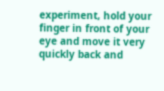experiment, hold your finger in front of your eye and move it very quickly back and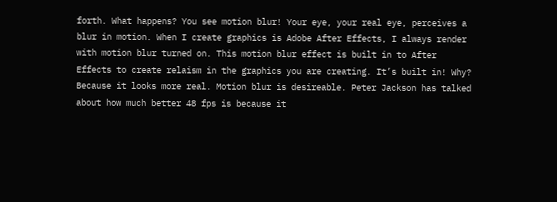forth. What happens? You see motion blur! Your eye, your real eye, perceives a blur in motion. When I create graphics is Adobe After Effects, I always render with motion blur turned on. This motion blur effect is built in to After Effects to create relaism in the graphics you are creating. It’s built in! Why? Because it looks more real. Motion blur is desireable. Peter Jackson has talked about how much better 48 fps is because it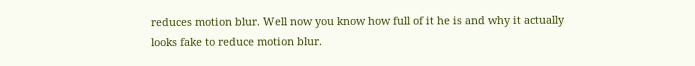reduces motion blur. Well now you know how full of it he is and why it actually looks fake to reduce motion blur.